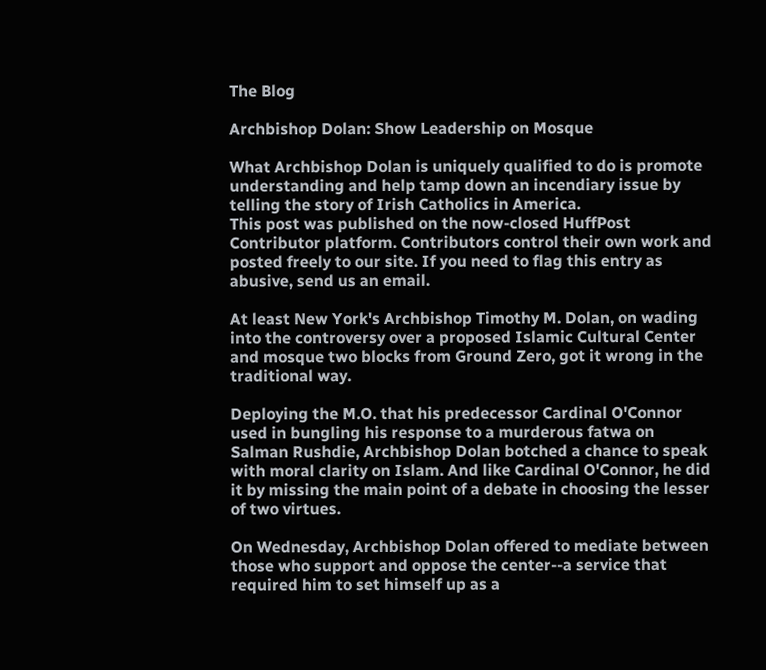The Blog

Archbishop Dolan: Show Leadership on Mosque

What Archbishop Dolan is uniquely qualified to do is promote understanding and help tamp down an incendiary issue by telling the story of Irish Catholics in America.
This post was published on the now-closed HuffPost Contributor platform. Contributors control their own work and posted freely to our site. If you need to flag this entry as abusive, send us an email.

At least New York's Archbishop Timothy M. Dolan, on wading into the controversy over a proposed Islamic Cultural Center and mosque two blocks from Ground Zero, got it wrong in the traditional way.

Deploying the M.O. that his predecessor Cardinal O'Connor used in bungling his response to a murderous fatwa on Salman Rushdie, Archbishop Dolan botched a chance to speak with moral clarity on Islam. And like Cardinal O'Connor, he did it by missing the main point of a debate in choosing the lesser of two virtues.

On Wednesday, Archbishop Dolan offered to mediate between those who support and oppose the center--a service that required him to set himself up as a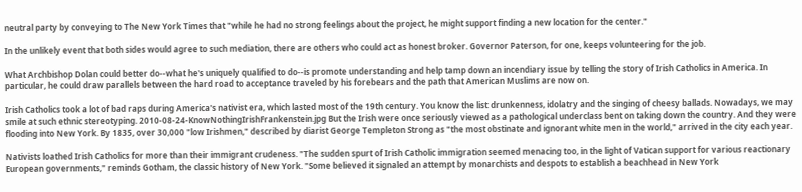neutral party by conveying to The New York Times that "while he had no strong feelings about the project, he might support finding a new location for the center."

In the unlikely event that both sides would agree to such mediation, there are others who could act as honest broker. Governor Paterson, for one, keeps volunteering for the job.

What Archbishop Dolan could better do--what he's uniquely qualified to do--is promote understanding and help tamp down an incendiary issue by telling the story of Irish Catholics in America. In particular, he could draw parallels between the hard road to acceptance traveled by his forebears and the path that American Muslims are now on.

Irish Catholics took a lot of bad raps during America's nativist era, which lasted most of the 19th century. You know the list: drunkenness, idolatry and the singing of cheesy ballads. Nowadays, we may smile at such ethnic stereotyping. 2010-08-24-KnowNothingIrishFrankenstein.jpg But the Irish were once seriously viewed as a pathological underclass bent on taking down the country. And they were flooding into New York. By 1835, over 30,000 "low Irishmen," described by diarist George Templeton Strong as "the most obstinate and ignorant white men in the world," arrived in the city each year.

Nativists loathed Irish Catholics for more than their immigrant crudeness. "The sudden spurt of Irish Catholic immigration seemed menacing too, in the light of Vatican support for various reactionary European governments," reminds Gotham, the classic history of New York. "Some believed it signaled an attempt by monarchists and despots to establish a beachhead in New York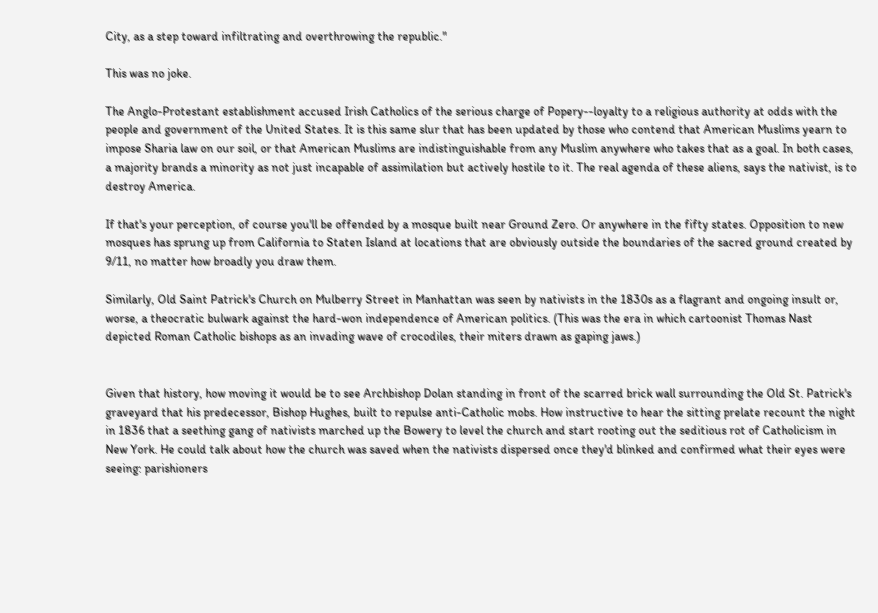City, as a step toward infiltrating and overthrowing the republic."

This was no joke.

The Anglo-Protestant establishment accused Irish Catholics of the serious charge of Popery--loyalty to a religious authority at odds with the people and government of the United States. It is this same slur that has been updated by those who contend that American Muslims yearn to impose Sharia law on our soil, or that American Muslims are indistinguishable from any Muslim anywhere who takes that as a goal. In both cases, a majority brands a minority as not just incapable of assimilation but actively hostile to it. The real agenda of these aliens, says the nativist, is to destroy America.

If that's your perception, of course you'll be offended by a mosque built near Ground Zero. Or anywhere in the fifty states. Opposition to new mosques has sprung up from California to Staten Island at locations that are obviously outside the boundaries of the sacred ground created by 9/11, no matter how broadly you draw them.

Similarly, Old Saint Patrick's Church on Mulberry Street in Manhattan was seen by nativists in the 1830s as a flagrant and ongoing insult or, worse, a theocratic bulwark against the hard-won independence of American politics. (This was the era in which cartoonist Thomas Nast depicted Roman Catholic bishops as an invading wave of crocodiles, their miters drawn as gaping jaws.)


Given that history, how moving it would be to see Archbishop Dolan standing in front of the scarred brick wall surrounding the Old St. Patrick's graveyard that his predecessor, Bishop Hughes, built to repulse anti-Catholic mobs. How instructive to hear the sitting prelate recount the night in 1836 that a seething gang of nativists marched up the Bowery to level the church and start rooting out the seditious rot of Catholicism in New York. He could talk about how the church was saved when the nativists dispersed once they'd blinked and confirmed what their eyes were seeing: parishioners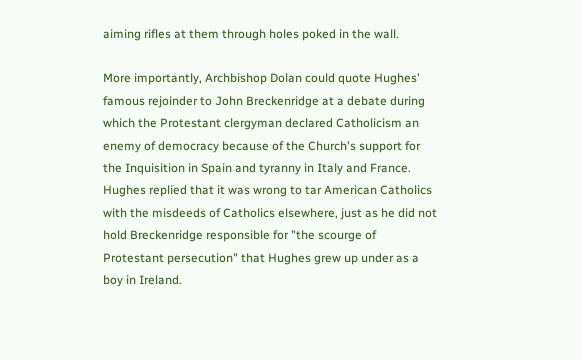aiming rifles at them through holes poked in the wall.

More importantly, Archbishop Dolan could quote Hughes' famous rejoinder to John Breckenridge at a debate during which the Protestant clergyman declared Catholicism an enemy of democracy because of the Church's support for the Inquisition in Spain and tyranny in Italy and France. Hughes replied that it was wrong to tar American Catholics with the misdeeds of Catholics elsewhere, just as he did not hold Breckenridge responsible for "the scourge of Protestant persecution" that Hughes grew up under as a boy in Ireland.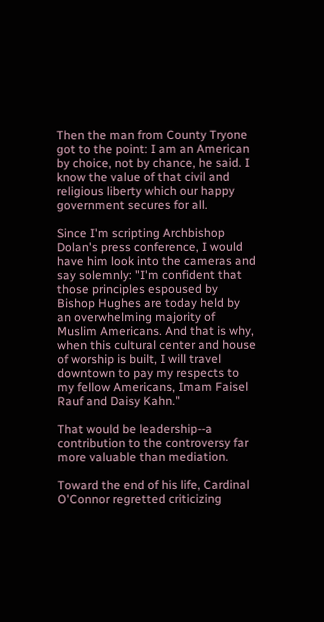Then the man from County Tryone got to the point: I am an American by choice, not by chance, he said. I know the value of that civil and religious liberty which our happy government secures for all.

Since I'm scripting Archbishop Dolan's press conference, I would have him look into the cameras and say solemnly: "I'm confident that those principles espoused by Bishop Hughes are today held by an overwhelming majority of Muslim Americans. And that is why, when this cultural center and house of worship is built, I will travel downtown to pay my respects to my fellow Americans, Imam Faisel Rauf and Daisy Kahn."

That would be leadership--a contribution to the controversy far more valuable than mediation.

Toward the end of his life, Cardinal O'Connor regretted criticizing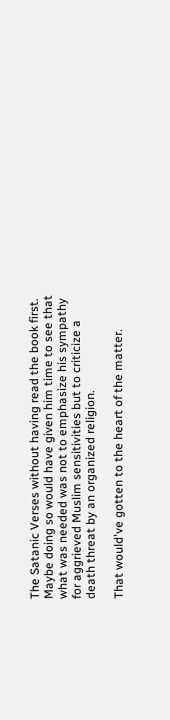The Satanic Verses without having read the book first. Maybe doing so would have given him time to see that what was needed was not to emphasize his sympathy for aggrieved Muslim sensitivities but to criticize a death threat by an organized religion.

That would've gotten to the heart of the matter.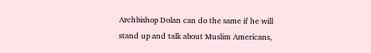Archbishop Dolan can do the same if he will stand up and talk about Muslim Americans,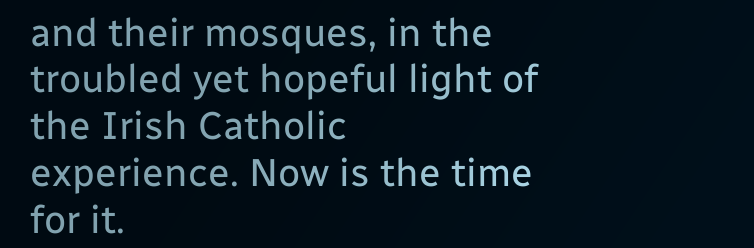and their mosques, in the troubled yet hopeful light of the Irish Catholic experience. Now is the time for it.